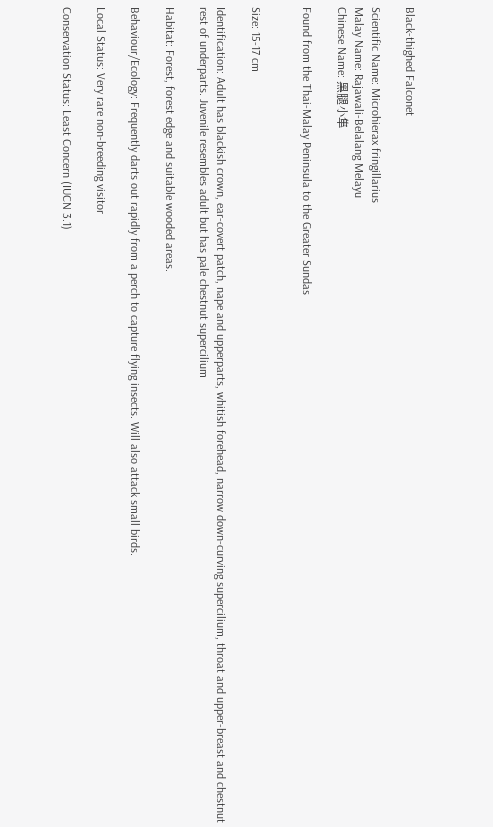Black-thighed Falconet

Scientific Name: Microhierax fringillarius
Malay Name: Rajawali-Belalang Melayu
Chinese Name: 黑腿小隼

Found from the Thai-Malay Peninsula to the Greater Sundas


Size: 15-17 cm

Identification: Adult has blackish crown, ear-covert patch, nape and upperparts, whitish forehead, narrow down-curving supercilium, throat and upper-breast and chestnut rest of underparts. Juvenile resembles adult but has pale chestnut supercilium

Habitat: Forest, forest edge and suitable wooded areas.

Behaviour/Ecology: Frequently darts out rapidly from a perch to capture flying insects. Will also attack small birds.

Local Status: Very rare non-breeding visitor

Conservation Status: Least Concern (IUCN 3.1)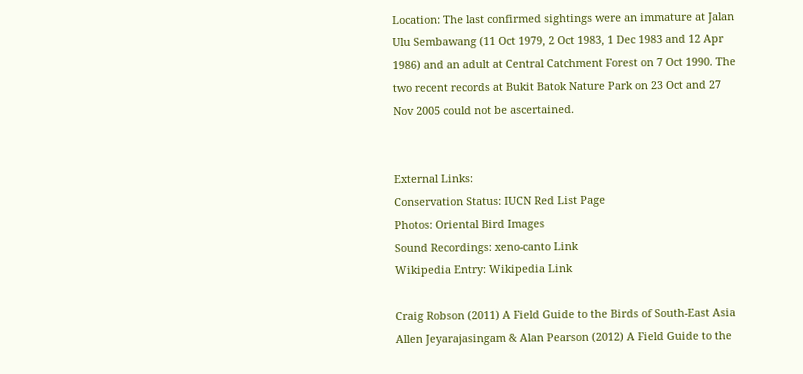Location: The last confirmed sightings were an immature at Jalan Ulu Sembawang (11 Oct 1979, 2 Oct 1983, 1 Dec 1983 and 12 Apr 1986) and an adult at Central Catchment Forest on 7 Oct 1990. The two recent records at Bukit Batok Nature Park on 23 Oct and 27 Nov 2005 could not be ascertained.


External Links:
Conservation Status: IUCN Red List Page
Photos: Oriental Bird Images
Sound Recordings: xeno-canto Link
Wikipedia Entry: Wikipedia Link

Craig Robson (2011) A Field Guide to the Birds of South-East Asia
Allen Jeyarajasingam & Alan Pearson (2012) A Field Guide to the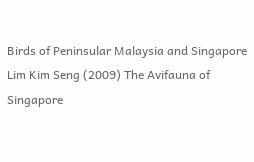Birds of Peninsular Malaysia and Singapore
Lim Kim Seng (2009) The Avifauna of Singapore